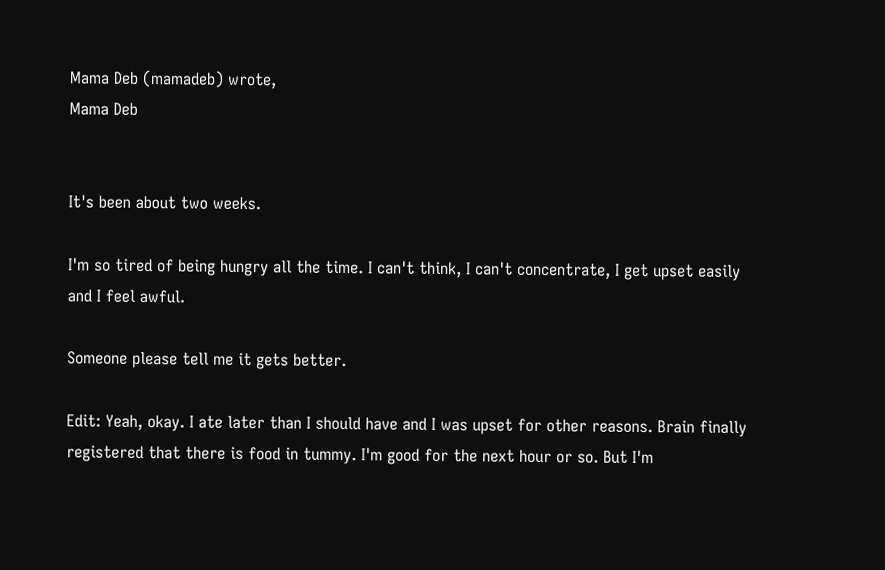Mama Deb (mamadeb) wrote,
Mama Deb


It's been about two weeks.

I'm so tired of being hungry all the time. I can't think, I can't concentrate, I get upset easily and I feel awful.

Someone please tell me it gets better.

Edit: Yeah, okay. I ate later than I should have and I was upset for other reasons. Brain finally registered that there is food in tummy. I'm good for the next hour or so. But I'm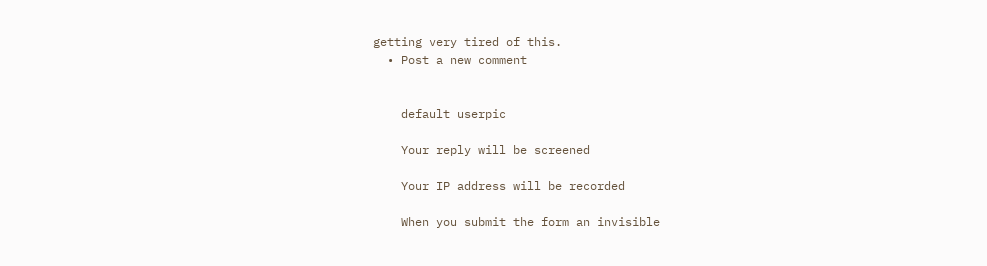getting very tired of this.
  • Post a new comment


    default userpic

    Your reply will be screened

    Your IP address will be recorded

    When you submit the form an invisible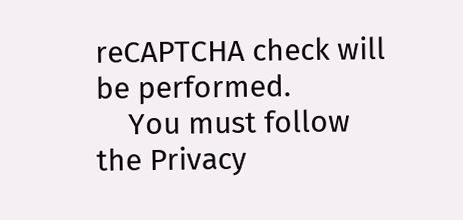reCAPTCHA check will be performed.
    You must follow the Privacy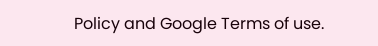Policy and Google Terms of use.